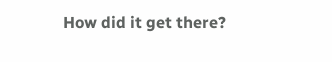How did it get there?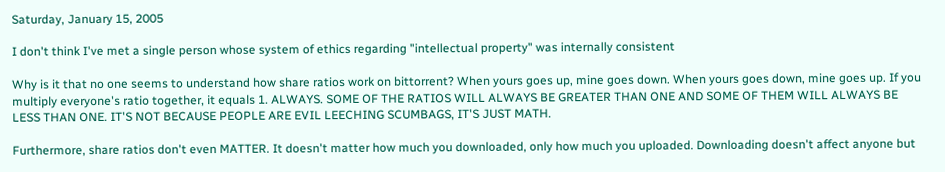Saturday, January 15, 2005

I don't think I've met a single person whose system of ethics regarding "intellectual property" was internally consistent

Why is it that no one seems to understand how share ratios work on bittorrent? When yours goes up, mine goes down. When yours goes down, mine goes up. If you multiply everyone's ratio together, it equals 1. ALWAYS. SOME OF THE RATIOS WILL ALWAYS BE GREATER THAN ONE AND SOME OF THEM WILL ALWAYS BE LESS THAN ONE. IT'S NOT BECAUSE PEOPLE ARE EVIL LEECHING SCUMBAGS, IT'S JUST MATH.

Furthermore, share ratios don't even MATTER. It doesn't matter how much you downloaded, only how much you uploaded. Downloading doesn't affect anyone but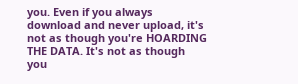you. Even if you always download and never upload, it's not as though you're HOARDING THE DATA. It's not as though you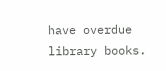have overdue library books.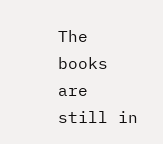The books are still in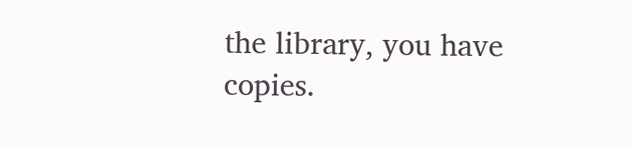the library, you have copies.